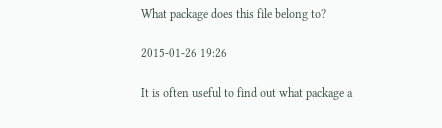What package does this file belong to?

2015-01-26 19:26

It is often useful to find out what package a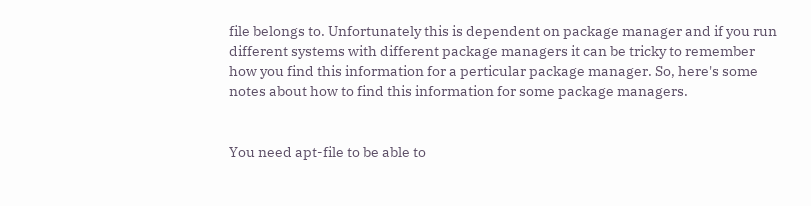file belongs to. Unfortunately this is dependent on package manager and if you run different systems with different package managers it can be tricky to remember how you find this information for a perticular package manager. So, here's some notes about how to find this information for some package managers.


You need apt-file to be able to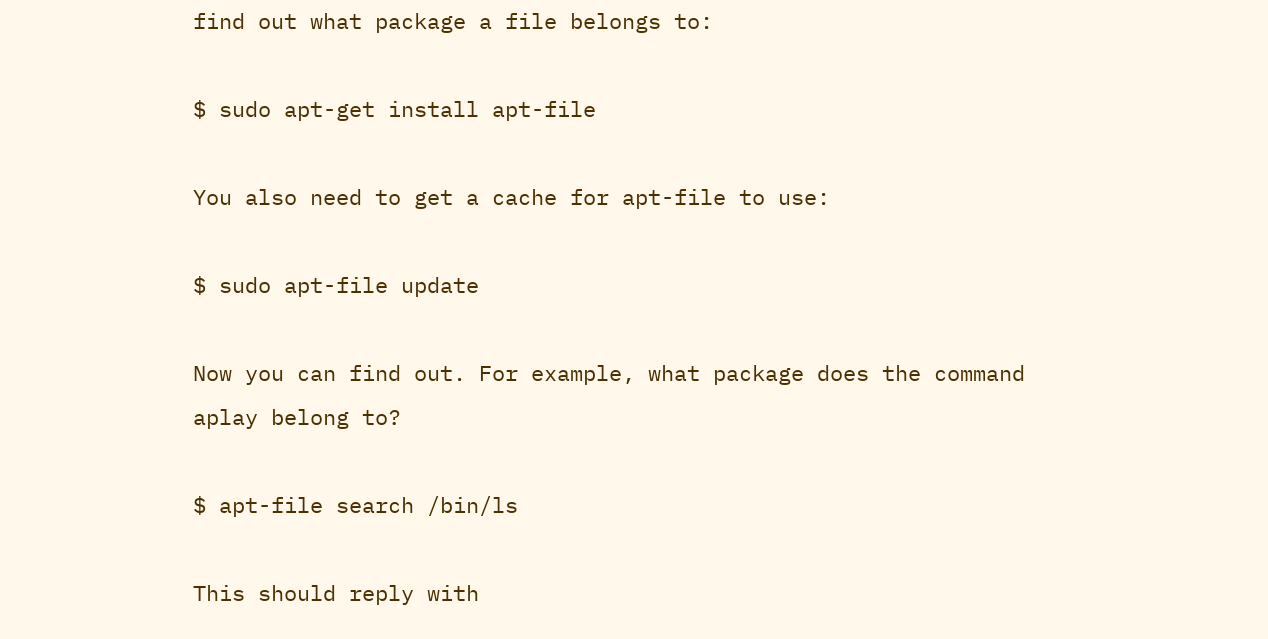find out what package a file belongs to:

$ sudo apt-get install apt-file

You also need to get a cache for apt-file to use:

$ sudo apt-file update

Now you can find out. For example, what package does the command aplay belong to?

$ apt-file search /bin/ls

This should reply with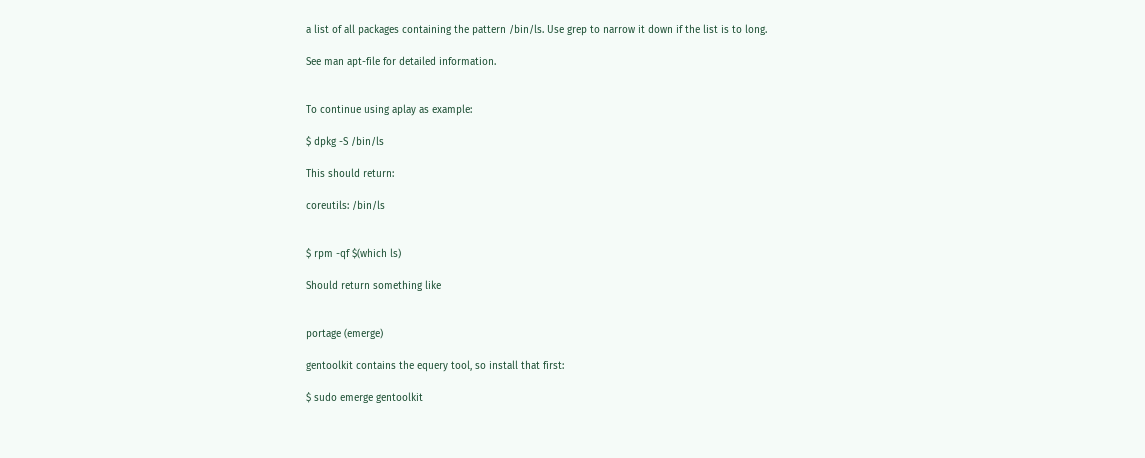a list of all packages containing the pattern /bin/ls. Use grep to narrow it down if the list is to long.

See man apt-file for detailed information.


To continue using aplay as example:

$ dpkg -S /bin/ls

This should return:

coreutils: /bin/ls


$ rpm -qf $(which ls)

Should return something like


portage (emerge)

gentoolkit contains the equery tool, so install that first:

$ sudo emerge gentoolkit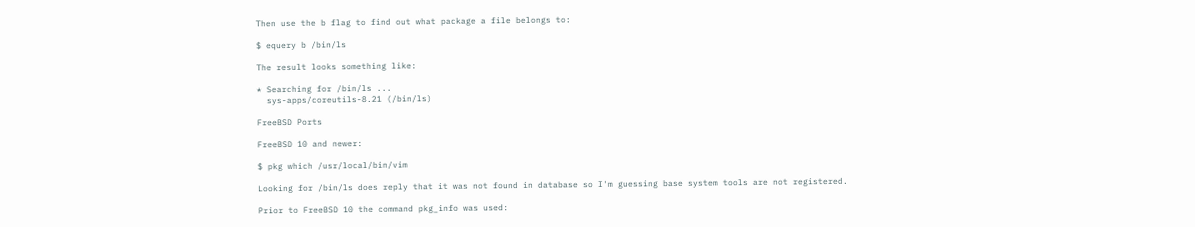Then use the b flag to find out what package a file belongs to:

$ equery b /bin/ls

The result looks something like:

* Searching for /bin/ls ...
  sys-apps/coreutils-8.21 (/bin/ls)

FreeBSD Ports

FreeBSD 10 and newer:

$ pkg which /usr/local/bin/vim

Looking for /bin/ls does reply that it was not found in database so I'm guessing base system tools are not registered.

Prior to FreeBSD 10 the command pkg_info was used: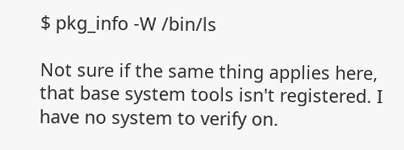$ pkg_info -W /bin/ls

Not sure if the same thing applies here, that base system tools isn't registered. I have no system to verify on.